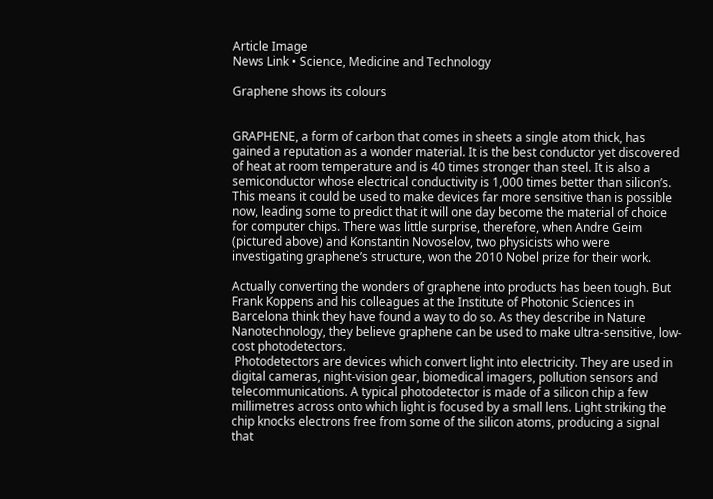Article Image
News Link • Science, Medicine and Technology

Graphene shows its colours


GRAPHENE, a form of carbon that comes in sheets a single atom thick, has gained a reputation as a wonder material. It is the best conductor yet discovered of heat at room temperature and is 40 times stronger than steel. It is also a semiconductor whose electrical conductivity is 1,000 times better than silicon’s. This means it could be used to make devices far more sensitive than is possible now, leading some to predict that it will one day become the material of choice for computer chips. There was little surprise, therefore, when Andre Geim (pictured above) and Konstantin Novoselov, two physicists who were investigating graphene’s structure, won the 2010 Nobel prize for their work.

Actually converting the wonders of graphene into products has been tough. But Frank Koppens and his colleagues at the Institute of Photonic Sciences in Barcelona think they have found a way to do so. As they describe in Nature Nanotechnology, they believe graphene can be used to make ultra-sensitive, low-cost photodetectors.
 Photodetectors are devices which convert light into electricity. They are used in digital cameras, night-vision gear, biomedical imagers, pollution sensors and telecommunications. A typical photodetector is made of a silicon chip a few millimetres across onto which light is focused by a small lens. Light striking the chip knocks electrons free from some of the silicon atoms, producing a signal that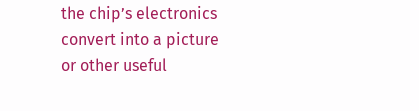the chip’s electronics convert into a picture or other useful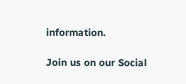information.

Join us on our Social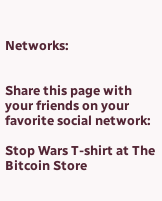Networks:


Share this page with your friends on your favorite social network:

Stop Wars T-shirt at The Bitcoin Store